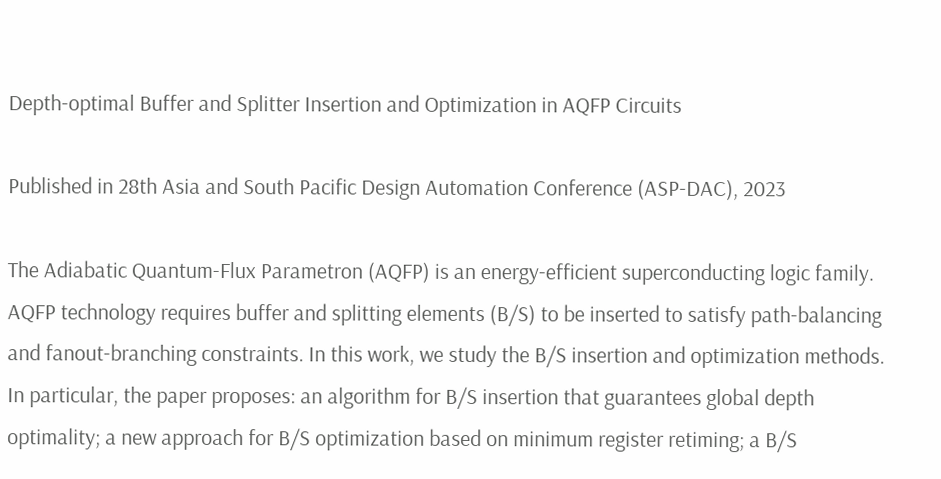Depth-optimal Buffer and Splitter Insertion and Optimization in AQFP Circuits

Published in 28th Asia and South Pacific Design Automation Conference (ASP-DAC), 2023

The Adiabatic Quantum-Flux Parametron (AQFP) is an energy-efficient superconducting logic family. AQFP technology requires buffer and splitting elements (B/S) to be inserted to satisfy path-balancing and fanout-branching constraints. In this work, we study the B/S insertion and optimization methods. In particular, the paper proposes: an algorithm for B/S insertion that guarantees global depth optimality; a new approach for B/S optimization based on minimum register retiming; a B/S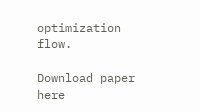optimization flow.

Download paper here